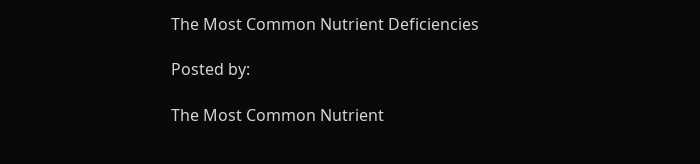The Most Common Nutrient Deficiencies

Posted by:

The Most Common Nutrient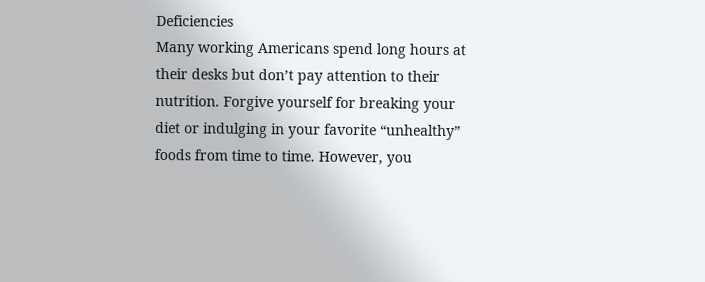Deficiencies
Many working Americans spend long hours at their desks but don’t pay attention to their nutrition. Forgive yourself for breaking your diet or indulging in your favorite “unhealthy” foods from time to time. However, you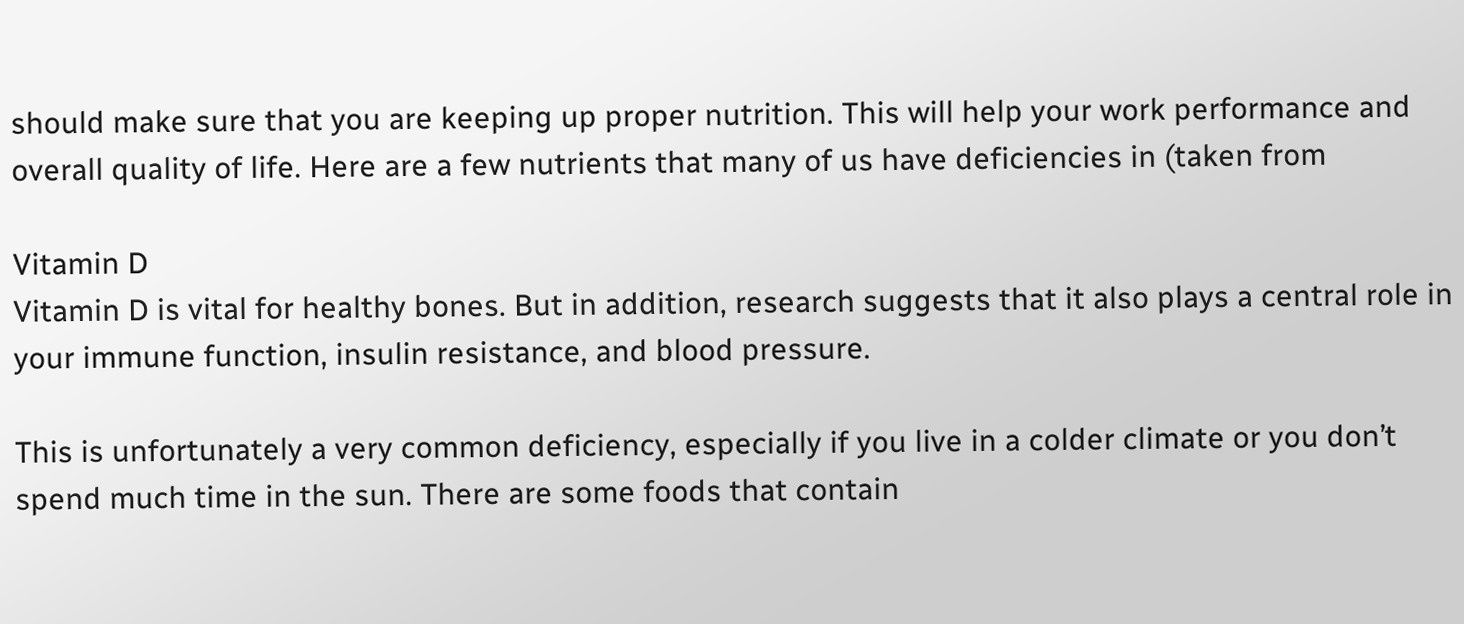should make sure that you are keeping up proper nutrition. This will help your work performance and overall quality of life. Here are a few nutrients that many of us have deficiencies in (taken from

Vitamin D
Vitamin D is vital for healthy bones. But in addition, research suggests that it also plays a central role in your immune function, insulin resistance, and blood pressure.

This is unfortunately a very common deficiency, especially if you live in a colder climate or you don’t spend much time in the sun. There are some foods that contain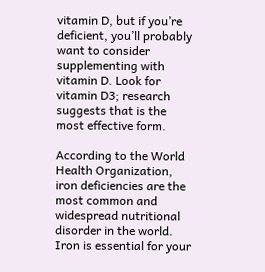vitamin D, but if you’re deficient, you’ll probably want to consider supplementing with vitamin D. Look for vitamin D3; research suggests that is the most effective form.

According to the World Health Organization, iron deficiencies are the most common and widespread nutritional disorder in the world. Iron is essential for your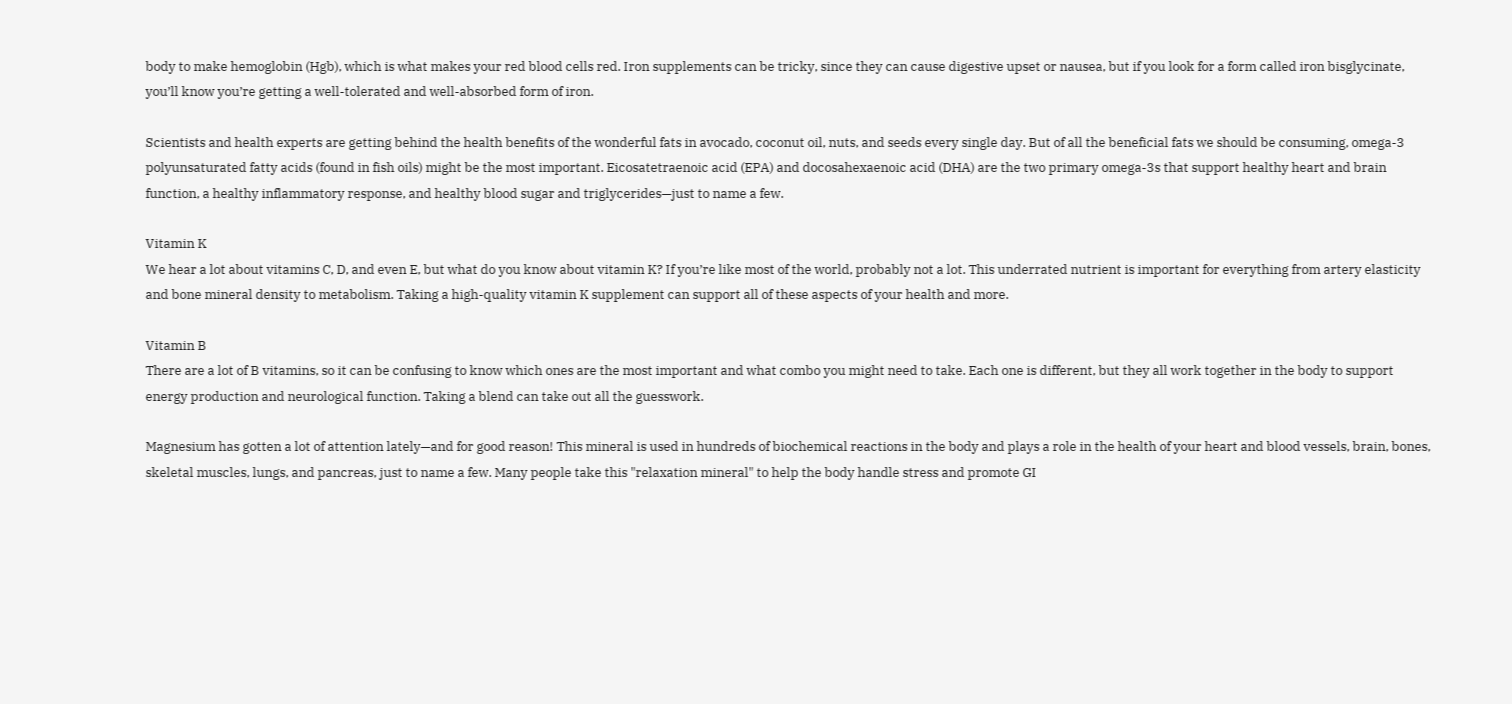body to make hemoglobin (Hgb), which is what makes your red blood cells red. Iron supplements can be tricky, since they can cause digestive upset or nausea, but if you look for a form called iron bisglycinate, you’ll know you’re getting a well-tolerated and well-absorbed form of iron.

Scientists and health experts are getting behind the health benefits of the wonderful fats in avocado, coconut oil, nuts, and seeds every single day. But of all the beneficial fats we should be consuming, omega-3 polyunsaturated fatty acids (found in fish oils) might be the most important. Eicosatetraenoic acid (EPA) and docosahexaenoic acid (DHA) are the two primary omega-3s that support healthy heart and brain function, a healthy inflammatory response, and healthy blood sugar and triglycerides—just to name a few.

Vitamin K
We hear a lot about vitamins C, D, and even E, but what do you know about vitamin K? If you’re like most of the world, probably not a lot. This underrated nutrient is important for everything from artery elasticity and bone mineral density to metabolism. Taking a high-quality vitamin K supplement can support all of these aspects of your health and more.

Vitamin B
There are a lot of B vitamins, so it can be confusing to know which ones are the most important and what combo you might need to take. Each one is different, but they all work together in the body to support energy production and neurological function. Taking a blend can take out all the guesswork.

Magnesium has gotten a lot of attention lately—and for good reason! This mineral is used in hundreds of biochemical reactions in the body and plays a role in the health of your heart and blood vessels, brain, bones, skeletal muscles, lungs, and pancreas, just to name a few. Many people take this "relaxation mineral" to help the body handle stress and promote GI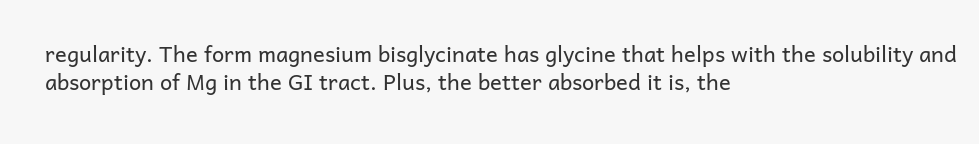regularity. The form magnesium bisglycinate has glycine that helps with the solubility and absorption of Mg in the GI tract. Plus, the better absorbed it is, the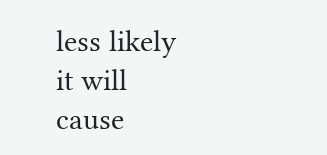less likely it will cause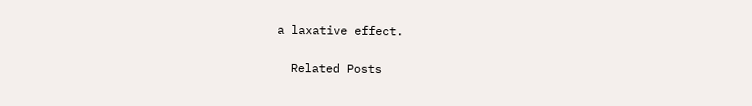a laxative effect.

  Related Posts